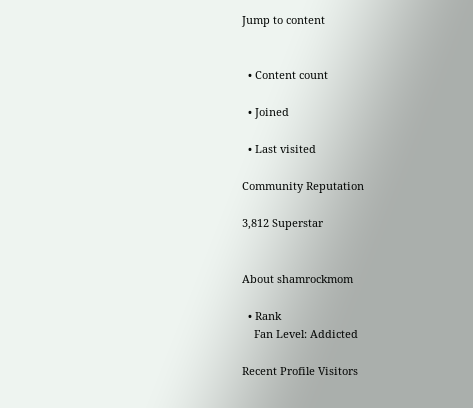Jump to content


  • Content count

  • Joined

  • Last visited

Community Reputation

3,812 Superstar


About shamrockmom

  • Rank
    Fan Level: Addicted

Recent Profile Visitors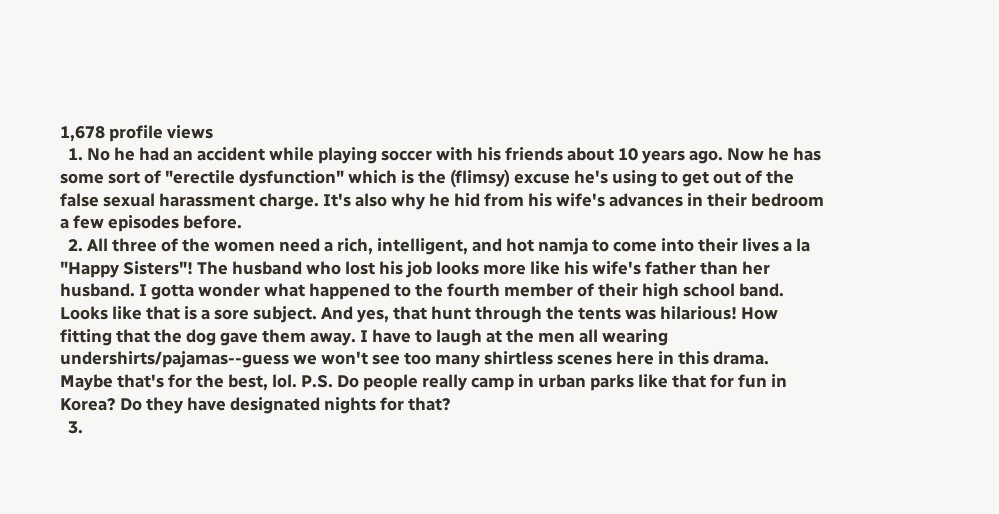1,678 profile views
  1. No he had an accident while playing soccer with his friends about 10 years ago. Now he has some sort of "erectile dysfunction" which is the (flimsy) excuse he's using to get out of the false sexual harassment charge. It's also why he hid from his wife's advances in their bedroom a few episodes before.
  2. All three of the women need a rich, intelligent, and hot namja to come into their lives a la "Happy Sisters"! The husband who lost his job looks more like his wife's father than her husband. I gotta wonder what happened to the fourth member of their high school band. Looks like that is a sore subject. And yes, that hunt through the tents was hilarious! How fitting that the dog gave them away. I have to laugh at the men all wearing undershirts/pajamas--guess we won't see too many shirtless scenes here in this drama. Maybe that's for the best, lol. P.S. Do people really camp in urban parks like that for fun in Korea? Do they have designated nights for that?
  3.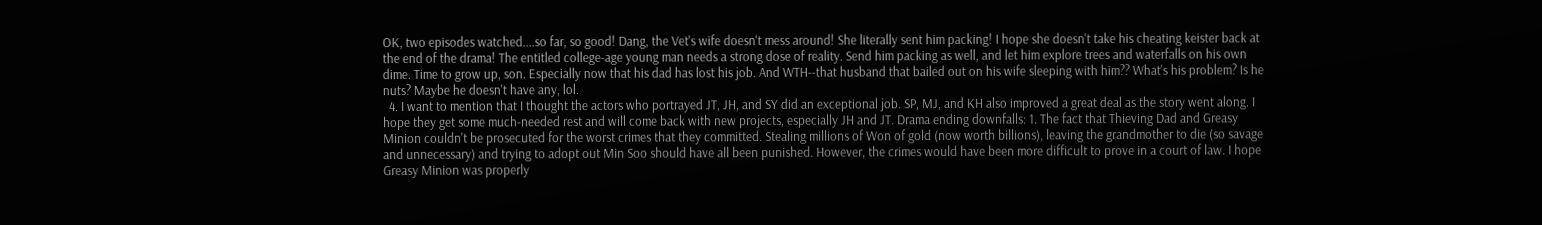OK, two episodes watched....so far, so good! Dang, the Vet's wife doesn't mess around! She literally sent him packing! I hope she doesn't take his cheating keister back at the end of the drama! The entitled college-age young man needs a strong dose of reality. Send him packing as well, and let him explore trees and waterfalls on his own dime. Time to grow up, son. Especially now that his dad has lost his job. And WTH--that husband that bailed out on his wife sleeping with him?? What's his problem? Is he nuts? Maybe he doesn't have any, lol.
  4. I want to mention that I thought the actors who portrayed JT, JH, and SY did an exceptional job. SP, MJ, and KH also improved a great deal as the story went along. I hope they get some much-needed rest and will come back with new projects, especially JH and JT. Drama ending downfalls: 1. The fact that Thieving Dad and Greasy Minion couldn't be prosecuted for the worst crimes that they committed. Stealing millions of Won of gold (now worth billions), leaving the grandmother to die (so savage and unnecessary) and trying to adopt out Min Soo should have all been punished. However, the crimes would have been more difficult to prove in a court of law. I hope Greasy Minion was properly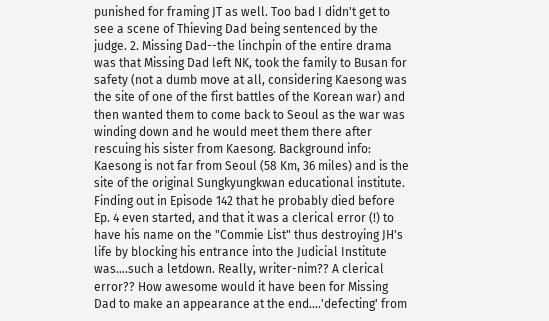punished for framing JT as well. Too bad I didn't get to see a scene of Thieving Dad being sentenced by the judge. 2. Missing Dad--the linchpin of the entire drama was that Missing Dad left NK, took the family to Busan for safety (not a dumb move at all, considering Kaesong was the site of one of the first battles of the Korean war) and then wanted them to come back to Seoul as the war was winding down and he would meet them there after rescuing his sister from Kaesong. Background info: Kaesong is not far from Seoul (58 Km, 36 miles) and is the site of the original Sungkyungkwan educational institute. Finding out in Episode 142 that he probably died before Ep. 4 even started, and that it was a clerical error (!) to have his name on the "Commie List" thus destroying JH's life by blocking his entrance into the Judicial Institute was....such a letdown. Really, writer-nim?? A clerical error?? How awesome would it have been for Missing Dad to make an appearance at the end....'defecting' from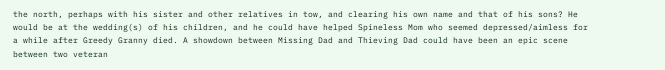the north, perhaps with his sister and other relatives in tow, and clearing his own name and that of his sons? He would be at the wedding(s) of his children, and he could have helped Spineless Mom who seemed depressed/aimless for a while after Greedy Granny died. A showdown between Missing Dad and Thieving Dad could have been an epic scene between two veteran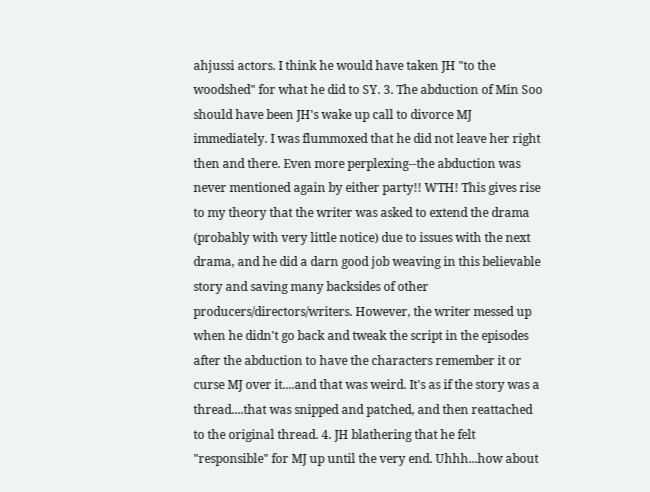ahjussi actors. I think he would have taken JH "to the woodshed" for what he did to SY. 3. The abduction of Min Soo should have been JH's wake up call to divorce MJ immediately. I was flummoxed that he did not leave her right then and there. Even more perplexing--the abduction was never mentioned again by either party!! WTH! This gives rise to my theory that the writer was asked to extend the drama (probably with very little notice) due to issues with the next drama, and he did a darn good job weaving in this believable story and saving many backsides of other producers/directors/writers. However, the writer messed up when he didn't go back and tweak the script in the episodes after the abduction to have the characters remember it or curse MJ over it....and that was weird. It's as if the story was a thread....that was snipped and patched, and then reattached to the original thread. 4. JH blathering that he felt "responsible" for MJ up until the very end. Uhhh...how about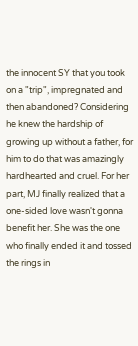the innocent SY that you took on a "trip", impregnated and then abandoned? Considering he knew the hardship of growing up without a father, for him to do that was amazingly hardhearted and cruel. For her part, MJ finally realized that a one-sided love wasn't gonna benefit her. She was the one who finally ended it and tossed the rings in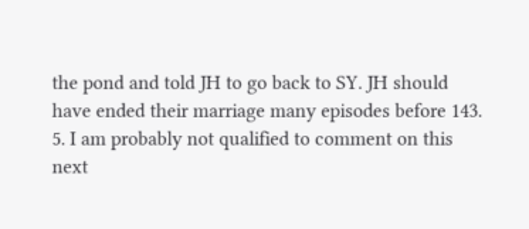the pond and told JH to go back to SY. JH should have ended their marriage many episodes before 143. 5. I am probably not qualified to comment on this next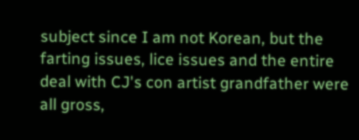subject since I am not Korean, but the farting issues, lice issues and the entire deal with CJ's con artist grandfather were all gross,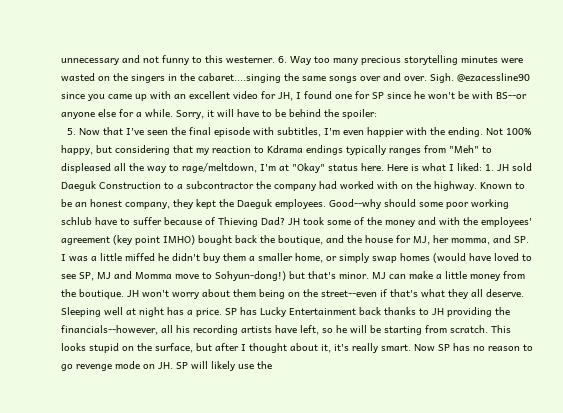unnecessary and not funny to this westerner. 6. Way too many precious storytelling minutes were wasted on the singers in the cabaret....singing the same songs over and over. Sigh. @ezacessline90 since you came up with an excellent video for JH, I found one for SP since he won't be with BS--or anyone else for a while. Sorry, it will have to be behind the spoiler:
  5. Now that I've seen the final episode with subtitles, I'm even happier with the ending. Not 100% happy, but considering that my reaction to Kdrama endings typically ranges from "Meh" to displeased all the way to rage/meltdown, I'm at "Okay" status here. Here is what I liked: 1. JH sold Daeguk Construction to a subcontractor the company had worked with on the highway. Known to be an honest company, they kept the Daeguk employees. Good--why should some poor working schlub have to suffer because of Thieving Dad? JH took some of the money and with the employees' agreement (key point IMHO) bought back the boutique, and the house for MJ, her momma, and SP. I was a little miffed he didn't buy them a smaller home, or simply swap homes (would have loved to see SP, MJ and Momma move to Sohyun-dong!) but that's minor. MJ can make a little money from the boutique. JH won't worry about them being on the street--even if that's what they all deserve. Sleeping well at night has a price. SP has Lucky Entertainment back thanks to JH providing the financials--however, all his recording artists have left, so he will be starting from scratch. This looks stupid on the surface, but after I thought about it, it's really smart. Now SP has no reason to go revenge mode on JH. SP will likely use the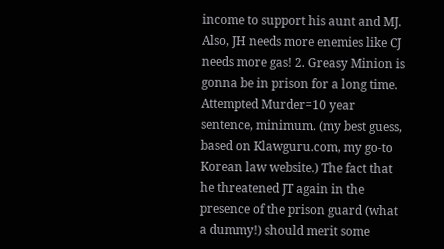income to support his aunt and MJ. Also, JH needs more enemies like CJ needs more gas! 2. Greasy Minion is gonna be in prison for a long time. Attempted Murder=10 year sentence, minimum. (my best guess, based on Klawguru.com, my go-to Korean law website.) The fact that he threatened JT again in the presence of the prison guard (what a dummy!) should merit some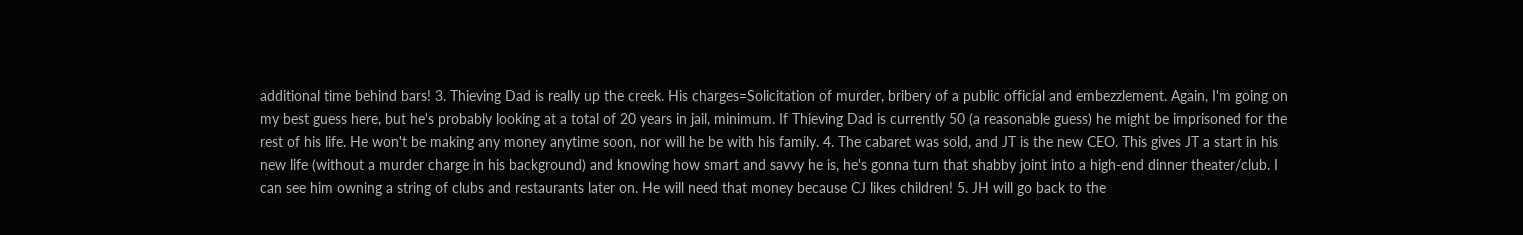additional time behind bars! 3. Thieving Dad is really up the creek. His charges=Solicitation of murder, bribery of a public official and embezzlement. Again, I'm going on my best guess here, but he's probably looking at a total of 20 years in jail, minimum. If Thieving Dad is currently 50 (a reasonable guess) he might be imprisoned for the rest of his life. He won't be making any money anytime soon, nor will he be with his family. 4. The cabaret was sold, and JT is the new CEO. This gives JT a start in his new life (without a murder charge in his background) and knowing how smart and savvy he is, he's gonna turn that shabby joint into a high-end dinner theater/club. I can see him owning a string of clubs and restaurants later on. He will need that money because CJ likes children! 5. JH will go back to the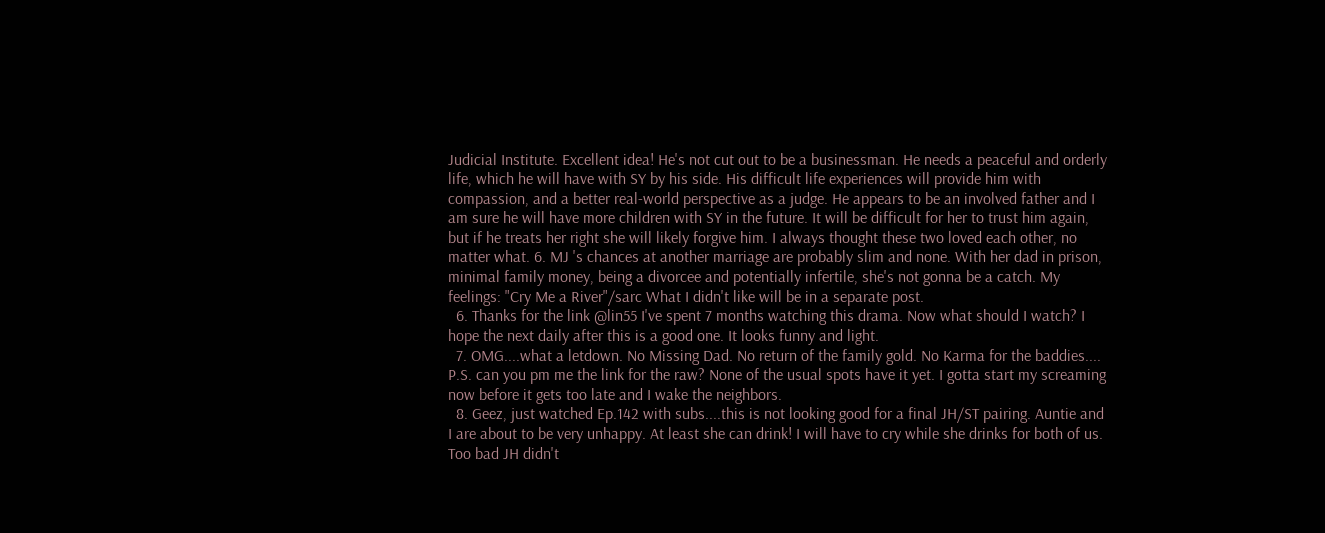Judicial Institute. Excellent idea! He's not cut out to be a businessman. He needs a peaceful and orderly life, which he will have with SY by his side. His difficult life experiences will provide him with compassion, and a better real-world perspective as a judge. He appears to be an involved father and I am sure he will have more children with SY in the future. It will be difficult for her to trust him again, but if he treats her right she will likely forgive him. I always thought these two loved each other, no matter what. 6. MJ 's chances at another marriage are probably slim and none. With her dad in prison, minimal family money, being a divorcee and potentially infertile, she's not gonna be a catch. My feelings: "Cry Me a River"/sarc What I didn't like will be in a separate post.
  6. Thanks for the link @lin55 I've spent 7 months watching this drama. Now what should I watch? I hope the next daily after this is a good one. It looks funny and light.
  7. OMG....what a letdown. No Missing Dad. No return of the family gold. No Karma for the baddies.... P.S. can you pm me the link for the raw? None of the usual spots have it yet. I gotta start my screaming now before it gets too late and I wake the neighbors.
  8. Geez, just watched Ep.142 with subs....this is not looking good for a final JH/ST pairing. Auntie and I are about to be very unhappy. At least she can drink! I will have to cry while she drinks for both of us. Too bad JH didn't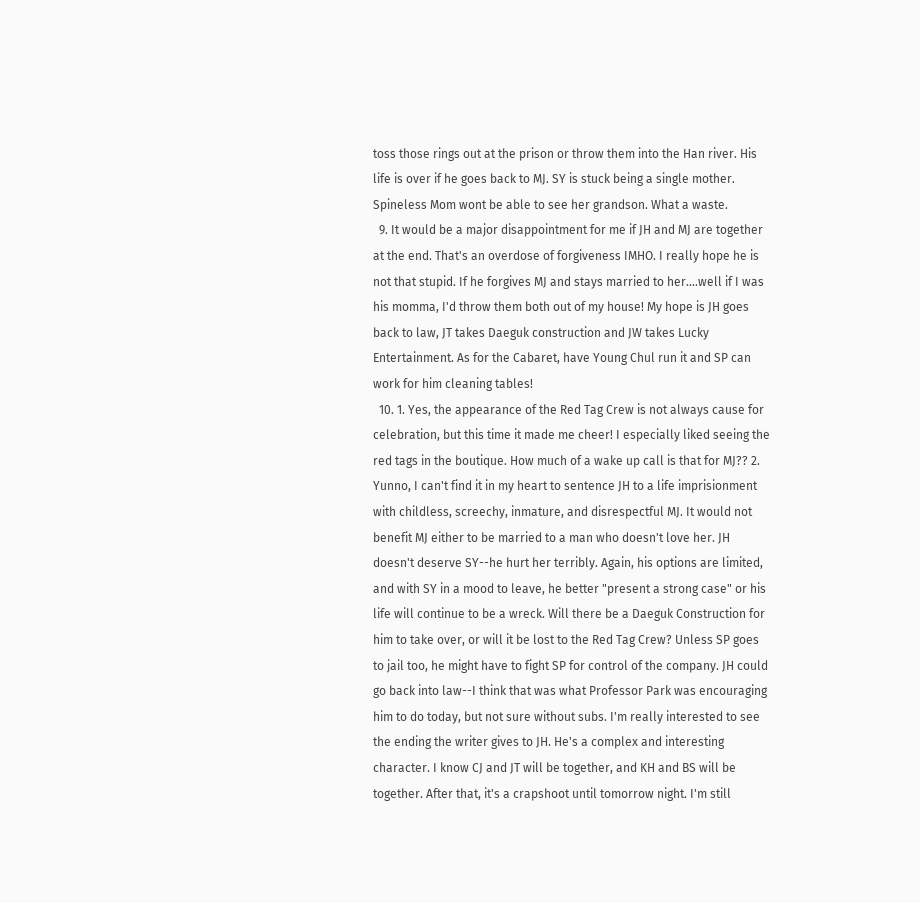toss those rings out at the prison or throw them into the Han river. His life is over if he goes back to MJ. SY is stuck being a single mother. Spineless Mom wont be able to see her grandson. What a waste.
  9. It would be a major disappointment for me if JH and MJ are together at the end. That's an overdose of forgiveness IMHO. I really hope he is not that stupid. If he forgives MJ and stays married to her....well if I was his momma, I'd throw them both out of my house! My hope is JH goes back to law, JT takes Daeguk construction and JW takes Lucky Entertainment. As for the Cabaret, have Young Chul run it and SP can work for him cleaning tables!
  10. 1. Yes, the appearance of the Red Tag Crew is not always cause for celebration, but this time it made me cheer! I especially liked seeing the red tags in the boutique. How much of a wake up call is that for MJ?? 2. Yunno, I can't find it in my heart to sentence JH to a life imprisionment with childless, screechy, inmature, and disrespectful MJ. It would not benefit MJ either to be married to a man who doesn't love her. JH doesn't deserve SY--he hurt her terribly. Again, his options are limited, and with SY in a mood to leave, he better "present a strong case" or his life will continue to be a wreck. Will there be a Daeguk Construction for him to take over, or will it be lost to the Red Tag Crew? Unless SP goes to jail too, he might have to fight SP for control of the company. JH could go back into law--I think that was what Professor Park was encouraging him to do today, but not sure without subs. I'm really interested to see the ending the writer gives to JH. He's a complex and interesting character. I know CJ and JT will be together, and KH and BS will be together. After that, it's a crapshoot until tomorrow night. I'm still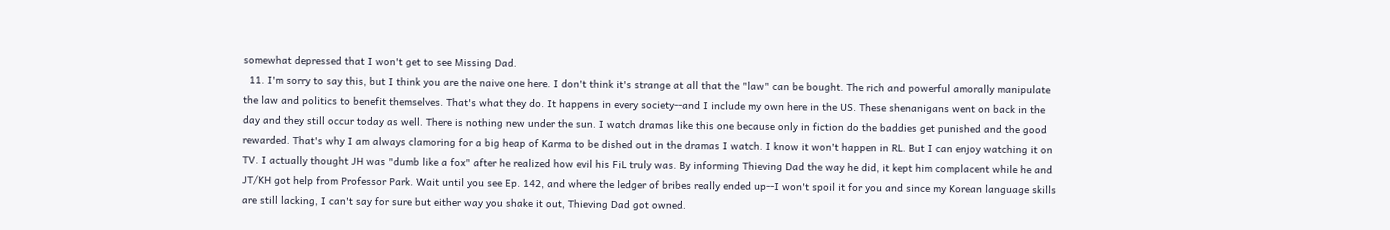somewhat depressed that I won't get to see Missing Dad.
  11. I'm sorry to say this, but I think you are the naive one here. I don't think it's strange at all that the "law" can be bought. The rich and powerful amorally manipulate the law and politics to benefit themselves. That's what they do. It happens in every society--and I include my own here in the US. These shenanigans went on back in the day and they still occur today as well. There is nothing new under the sun. I watch dramas like this one because only in fiction do the baddies get punished and the good rewarded. That's why I am always clamoring for a big heap of Karma to be dished out in the dramas I watch. I know it won't happen in RL. But I can enjoy watching it on TV. I actually thought JH was "dumb like a fox" after he realized how evil his FiL truly was. By informing Thieving Dad the way he did, it kept him complacent while he and JT/KH got help from Professor Park. Wait until you see Ep. 142, and where the ledger of bribes really ended up--I won't spoil it for you and since my Korean language skills are still lacking, I can't say for sure but either way you shake it out, Thieving Dad got owned.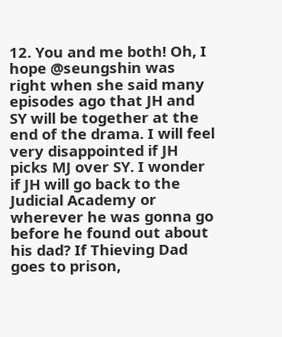12. You and me both! Oh, I hope @seungshin was right when she said many episodes ago that JH and SY will be together at the end of the drama. I will feel very disappointed if JH picks MJ over SY. I wonder if JH will go back to the Judicial Academy or wherever he was gonna go before he found out about his dad? If Thieving Dad goes to prison,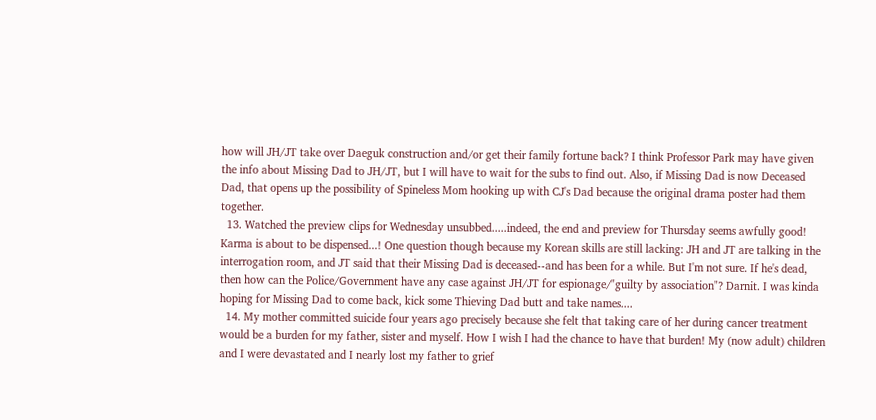how will JH/JT take over Daeguk construction and/or get their family fortune back? I think Professor Park may have given the info about Missing Dad to JH/JT, but I will have to wait for the subs to find out. Also, if Missing Dad is now Deceased Dad, that opens up the possibility of Spineless Mom hooking up with CJ's Dad because the original drama poster had them together.
  13. Watched the preview clips for Wednesday unsubbed.....indeed, the end and preview for Thursday seems awfully good! Karma is about to be dispensed...! One question though because my Korean skills are still lacking: JH and JT are talking in the interrogation room, and JT said that their Missing Dad is deceased--and has been for a while. But I'm not sure. If he's dead, then how can the Police/Government have any case against JH/JT for espionage/"guilty by association"? Darnit. I was kinda hoping for Missing Dad to come back, kick some Thieving Dad butt and take names....
  14. My mother committed suicide four years ago precisely because she felt that taking care of her during cancer treatment would be a burden for my father, sister and myself. How I wish I had the chance to have that burden! My (now adult) children and I were devastated and I nearly lost my father to grief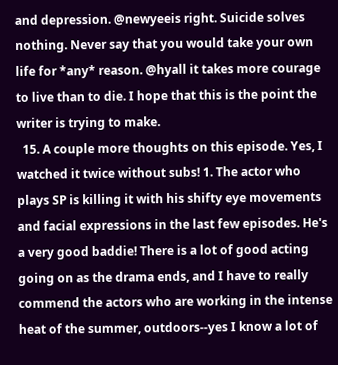and depression. @newyeeis right. Suicide solves nothing. Never say that you would take your own life for *any* reason. @hyall it takes more courage to live than to die. I hope that this is the point the writer is trying to make.
  15. A couple more thoughts on this episode. Yes, I watched it twice without subs! 1. The actor who plays SP is killing it with his shifty eye movements and facial expressions in the last few episodes. He's a very good baddie! There is a lot of good acting going on as the drama ends, and I have to really commend the actors who are working in the intense heat of the summer, outdoors--yes I know a lot of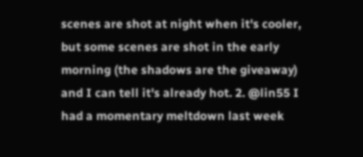scenes are shot at night when it's cooler, but some scenes are shot in the early morning (the shadows are the giveaway) and I can tell it's already hot. 2. @lin55 I had a momentary meltdown last week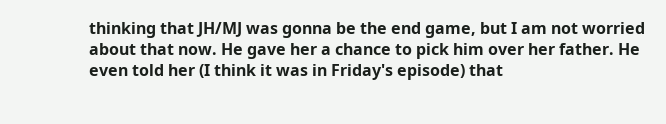thinking that JH/MJ was gonna be the end game, but I am not worried about that now. He gave her a chance to pick him over her father. He even told her (I think it was in Friday's episode) that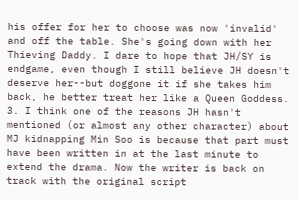his offer for her to choose was now 'invalid' and off the table. She's going down with her Thieving Daddy. I dare to hope that JH/SY is endgame, even though I still believe JH doesn't deserve her--but doggone it if she takes him back, he better treat her like a Queen Goddess. 3. I think one of the reasons JH hasn't mentioned (or almost any other character) about MJ kidnapping Min Soo is because that part must have been written in at the last minute to extend the drama. Now the writer is back on track with the original script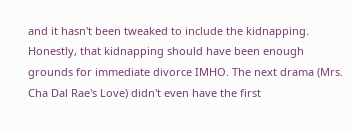and it hasn't been tweaked to include the kidnapping. Honestly, that kidnapping should have been enough grounds for immediate divorce IMHO. The next drama (Mrs. Cha Dal Rae's Love) didn't even have the first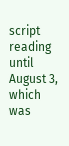script reading until August 3, which was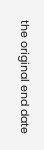the original end date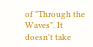of "Through the Waves". It doesn't take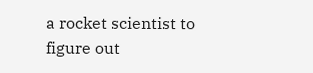a rocket scientist to figure out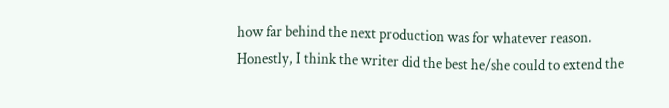how far behind the next production was for whatever reason. Honestly, I think the writer did the best he/she could to extend the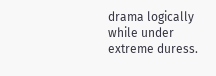drama logically while under extreme duress.